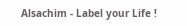Alsachim - Label your Life !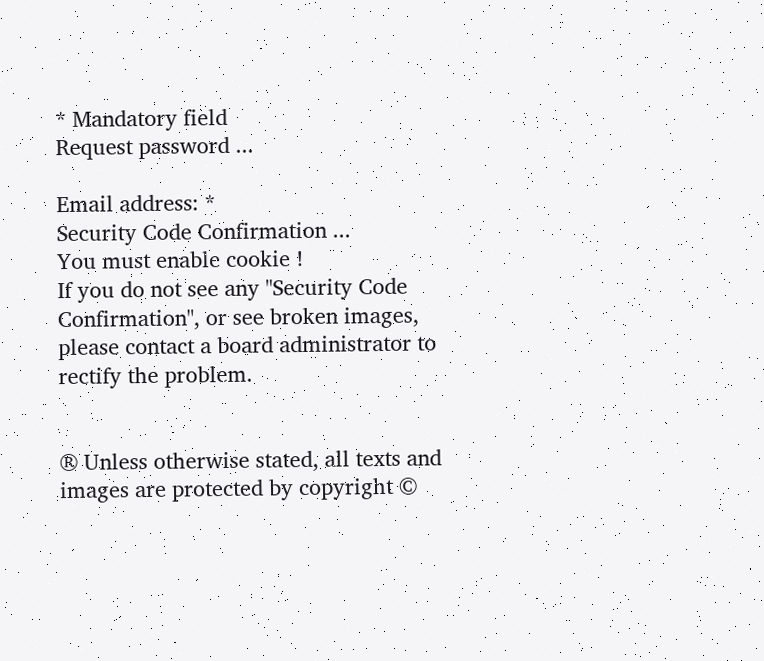* Mandatory field
Request password ...

Email address: *
Security Code Confirmation ...
You must enable cookie !
If you do not see any "Security Code Confirmation", or see broken images,
please contact a board administrator to rectify the problem.


® Unless otherwise stated, all texts and images are protected by copyright ©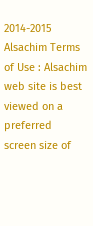2014-2015 Alsachim Terms of Use : Alsachim web site is best viewed on a preferred
screen size of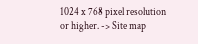1024 x 768 pixel resolution or higher. -> Site map